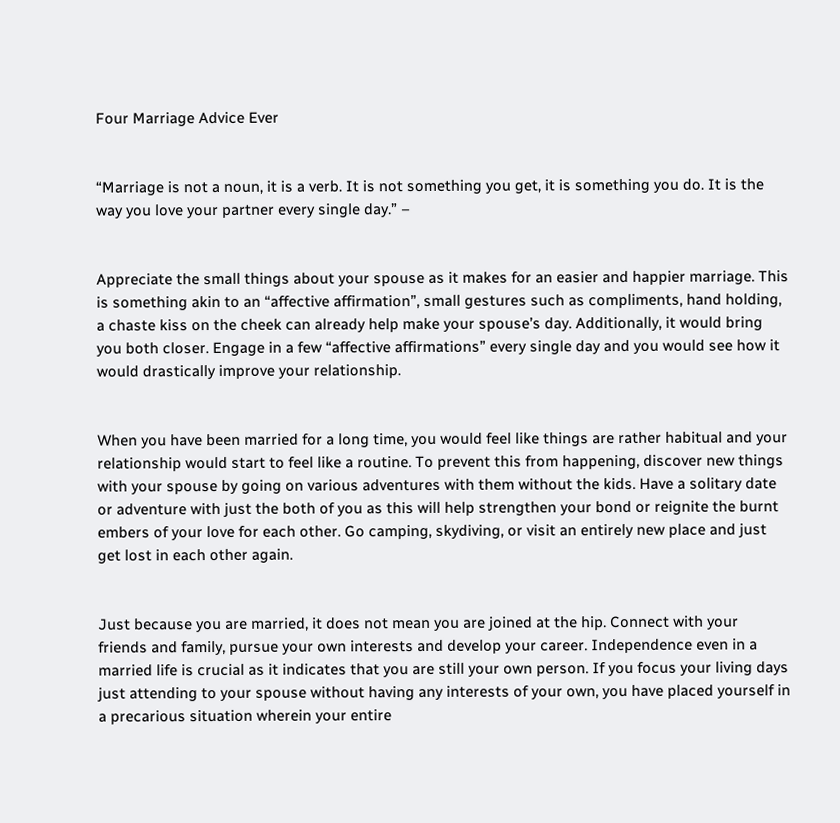Four Marriage Advice Ever


“Marriage is not a noun, it is a verb. It is not something you get, it is something you do. It is the way you love your partner every single day.” –


Appreciate the small things about your spouse as it makes for an easier and happier marriage. This is something akin to an “affective affirmation”, small gestures such as compliments, hand holding, a chaste kiss on the cheek can already help make your spouse’s day. Additionally, it would bring you both closer. Engage in a few “affective affirmations” every single day and you would see how it would drastically improve your relationship.


When you have been married for a long time, you would feel like things are rather habitual and your relationship would start to feel like a routine. To prevent this from happening, discover new things with your spouse by going on various adventures with them without the kids. Have a solitary date or adventure with just the both of you as this will help strengthen your bond or reignite the burnt embers of your love for each other. Go camping, skydiving, or visit an entirely new place and just get lost in each other again.


Just because you are married, it does not mean you are joined at the hip. Connect with your friends and family, pursue your own interests and develop your career. Independence even in a married life is crucial as it indicates that you are still your own person. If you focus your living days just attending to your spouse without having any interests of your own, you have placed yourself in a precarious situation wherein your entire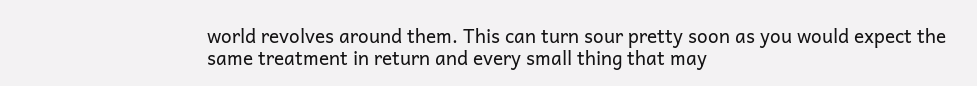world revolves around them. This can turn sour pretty soon as you would expect the same treatment in return and every small thing that may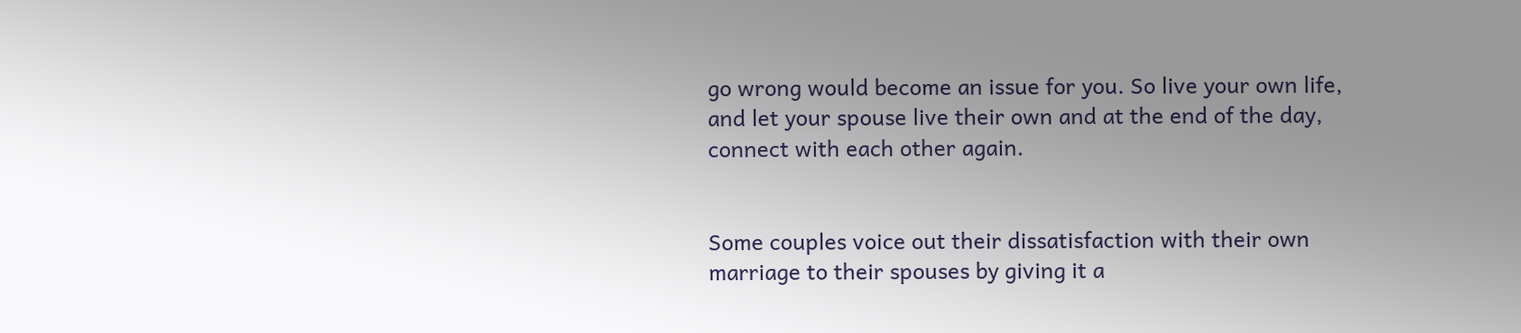go wrong would become an issue for you. So live your own life, and let your spouse live their own and at the end of the day, connect with each other again.


Some couples voice out their dissatisfaction with their own marriage to their spouses by giving it a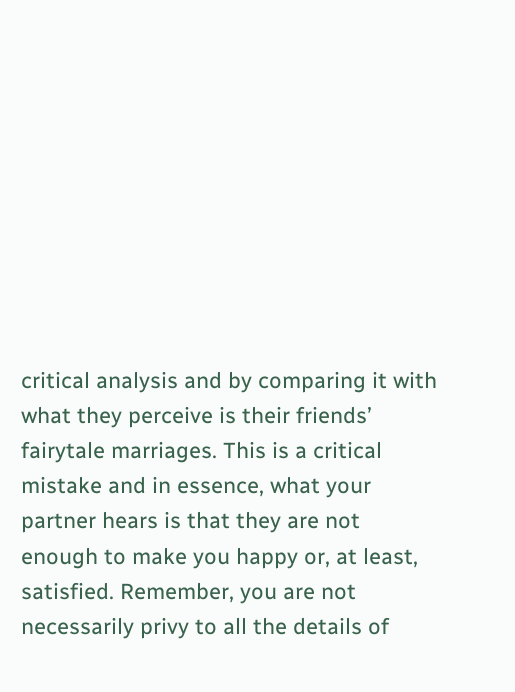critical analysis and by comparing it with what they perceive is their friends’ fairytale marriages. This is a critical mistake and in essence, what your partner hears is that they are not enough to make you happy or, at least, satisfied. Remember, you are not necessarily privy to all the details of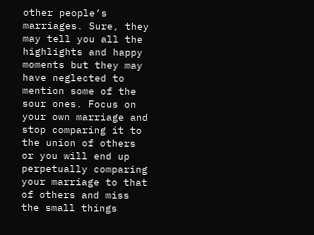other people’s marriages. Sure, they may tell you all the highlights and happy moments but they may have neglected to mention some of the sour ones. Focus on your own marriage and stop comparing it to the union of others or you will end up perpetually comparing your marriage to that of others and miss the small things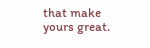that make yours great.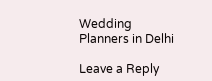Wedding Planners in Delhi

Leave a Reply